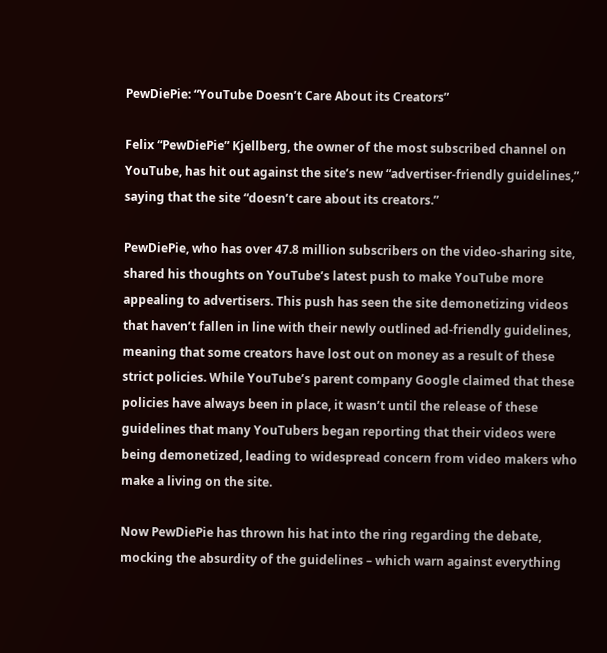PewDiePie: “YouTube Doesn’t Care About its Creators”

Felix “PewDiePie” Kjellberg, the owner of the most subscribed channel on YouTube, has hit out against the site’s new “advertiser-friendly guidelines,” saying that the site “doesn’t care about its creators.”

PewDiePie, who has over 47.8 million subscribers on the video-sharing site, shared his thoughts on YouTube’s latest push to make YouTube more appealing to advertisers. This push has seen the site demonetizing videos that haven’t fallen in line with their newly outlined ad-friendly guidelines, meaning that some creators have lost out on money as a result of these strict policies. While YouTube’s parent company Google claimed that these policies have always been in place, it wasn’t until the release of these guidelines that many YouTubers began reporting that their videos were being demonetized, leading to widespread concern from video makers who make a living on the site.

Now PewDiePie has thrown his hat into the ring regarding the debate, mocking the absurdity of the guidelines – which warn against everything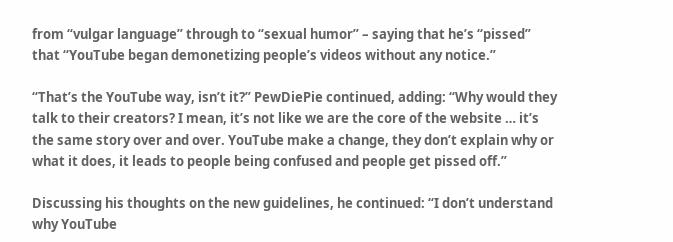from “vulgar language” through to “sexual humor” – saying that he’s “pissed” that “YouTube began demonetizing people’s videos without any notice.”

“That’s the YouTube way, isn’t it?” PewDiePie continued, adding: “Why would they talk to their creators? I mean, it’s not like we are the core of the website … it’s the same story over and over. YouTube make a change, they don’t explain why or what it does, it leads to people being confused and people get pissed off.”

Discussing his thoughts on the new guidelines, he continued: “I don’t understand why YouTube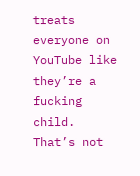treats everyone on YouTube like they’re a fucking child. That’s not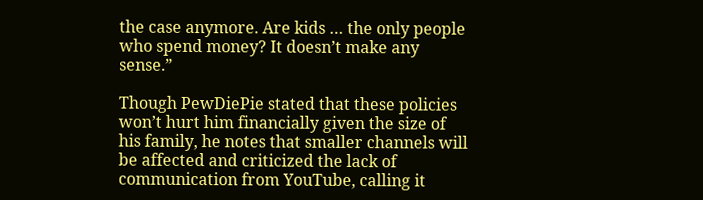the case anymore. Are kids … the only people who spend money? It doesn’t make any sense.”

Though PewDiePie stated that these policies won’t hurt him financially given the size of his family, he notes that smaller channels will be affected and criticized the lack of communication from YouTube, calling it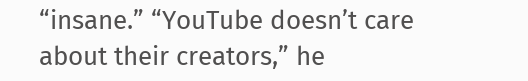“insane.” “YouTube doesn’t care about their creators,” he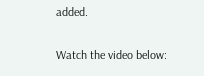added.

Watch the video below: